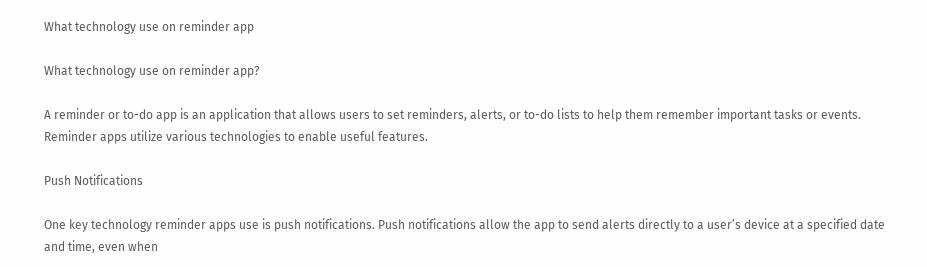What technology use on reminder app

What technology use on reminder app?

A reminder or to-do app is an application that allows users to set reminders, alerts, or to-do lists to help them remember important tasks or events. Reminder apps utilize various technologies to enable useful features.

Push Notifications

One key technology reminder apps use is push notifications. Push notifications allow the app to send alerts directly to a user’s device at a specified date and time, even when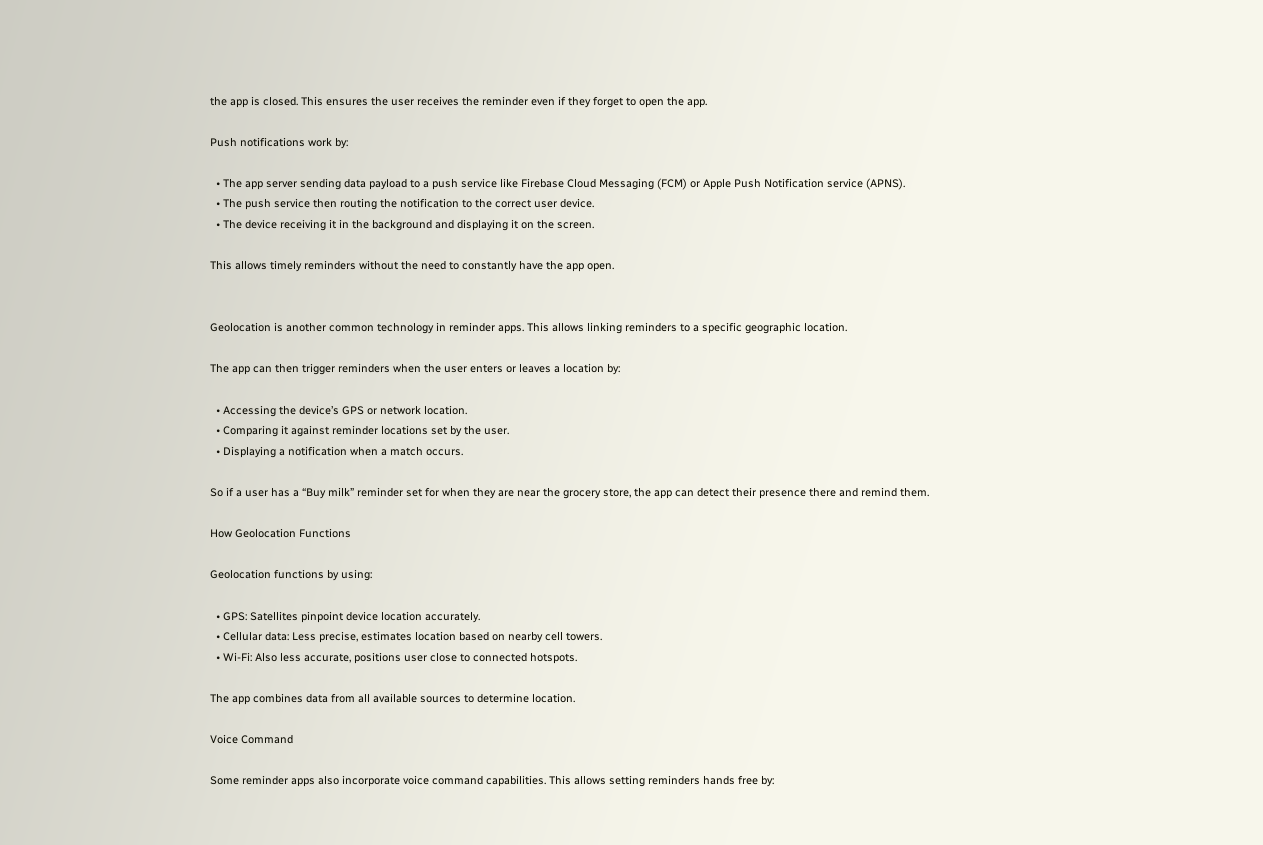the app is closed. This ensures the user receives the reminder even if they forget to open the app.

Push notifications work by:

  • The app server sending data payload to a push service like Firebase Cloud Messaging (FCM) or Apple Push Notification service (APNS).
  • The push service then routing the notification to the correct user device.
  • The device receiving it in the background and displaying it on the screen.

This allows timely reminders without the need to constantly have the app open.


Geolocation is another common technology in reminder apps. This allows linking reminders to a specific geographic location.

The app can then trigger reminders when the user enters or leaves a location by:

  • Accessing the device’s GPS or network location.
  • Comparing it against reminder locations set by the user.
  • Displaying a notification when a match occurs.

So if a user has a “Buy milk” reminder set for when they are near the grocery store, the app can detect their presence there and remind them.

How Geolocation Functions

Geolocation functions by using:

  • GPS: Satellites pinpoint device location accurately.
  • Cellular data: Less precise, estimates location based on nearby cell towers.
  • Wi-Fi: Also less accurate, positions user close to connected hotspots.

The app combines data from all available sources to determine location.

Voice Command

Some reminder apps also incorporate voice command capabilities. This allows setting reminders hands free by: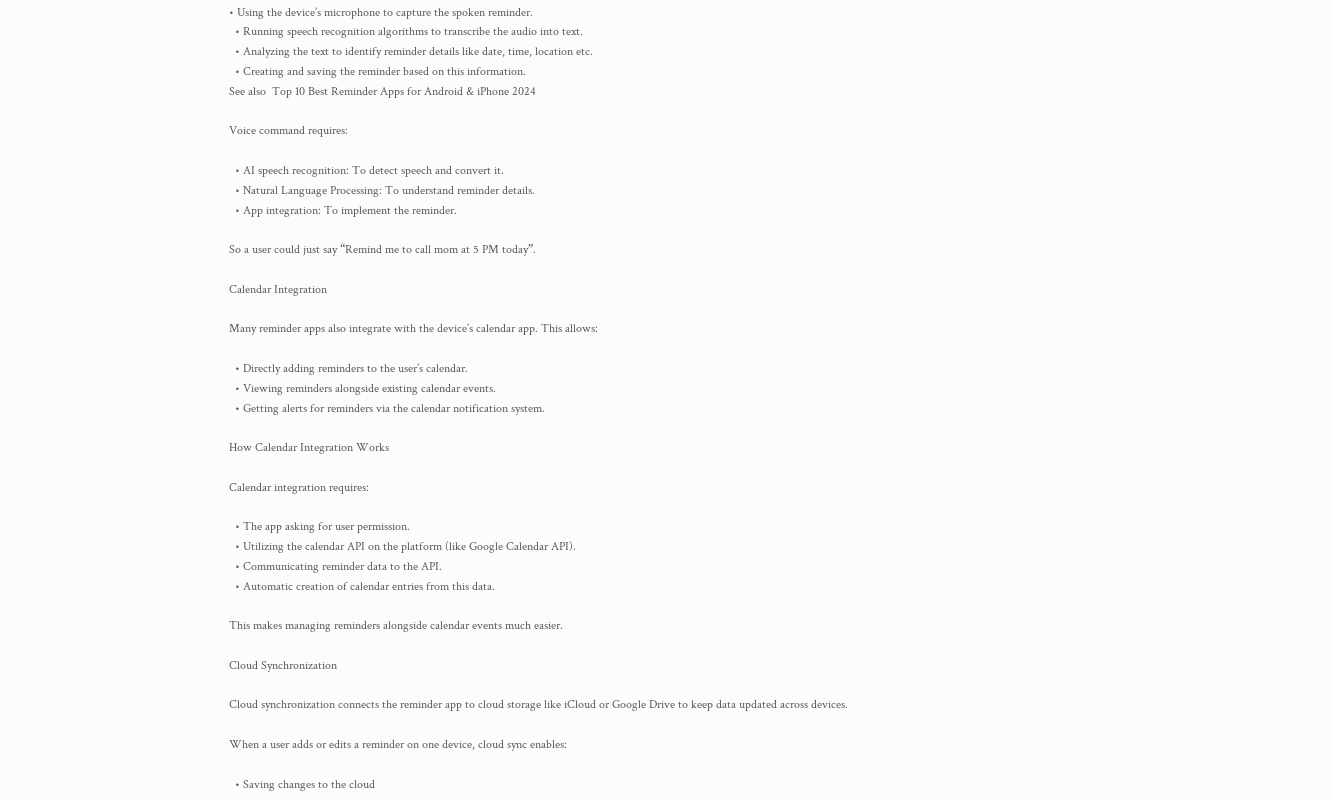• Using the device’s microphone to capture the spoken reminder.
  • Running speech recognition algorithms to transcribe the audio into text.
  • Analyzing the text to identify reminder details like date, time, location etc.
  • Creating and saving the reminder based on this information.
See also  Top 10 Best Reminder Apps for Android & iPhone 2024

Voice command requires:

  • AI speech recognition: To detect speech and convert it.
  • Natural Language Processing: To understand reminder details.
  • App integration: To implement the reminder.

So a user could just say “Remind me to call mom at 5 PM today”.

Calendar Integration

Many reminder apps also integrate with the device’s calendar app. This allows:

  • Directly adding reminders to the user’s calendar.
  • Viewing reminders alongside existing calendar events.
  • Getting alerts for reminders via the calendar notification system.

How Calendar Integration Works

Calendar integration requires:

  • The app asking for user permission.
  • Utilizing the calendar API on the platform (like Google Calendar API).
  • Communicating reminder data to the API.
  • Automatic creation of calendar entries from this data.

This makes managing reminders alongside calendar events much easier.

Cloud Synchronization

Cloud synchronization connects the reminder app to cloud storage like iCloud or Google Drive to keep data updated across devices.

When a user adds or edits a reminder on one device, cloud sync enables:

  • Saving changes to the cloud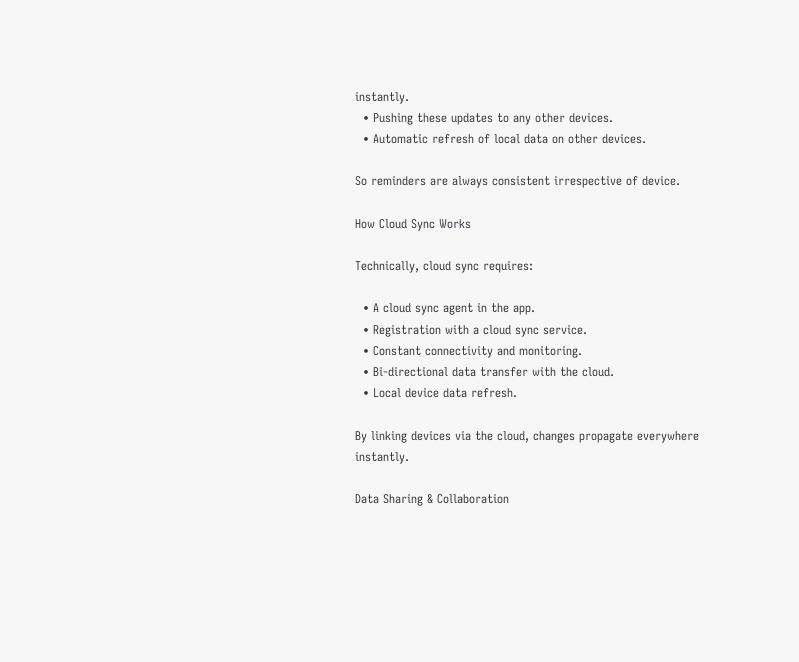instantly.
  • Pushing these updates to any other devices.
  • Automatic refresh of local data on other devices.

So reminders are always consistent irrespective of device.

How Cloud Sync Works

Technically, cloud sync requires:

  • A cloud sync agent in the app.
  • Registration with a cloud sync service.
  • Constant connectivity and monitoring.
  • Bi-directional data transfer with the cloud.
  • Local device data refresh.

By linking devices via the cloud, changes propagate everywhere instantly.

Data Sharing & Collaboration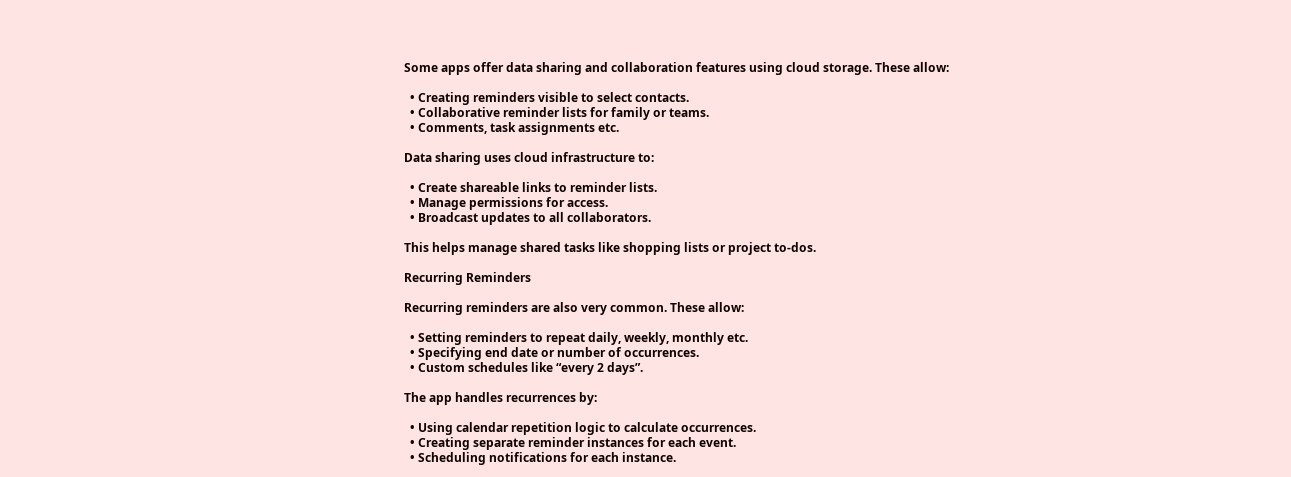Some apps offer data sharing and collaboration features using cloud storage. These allow:

  • Creating reminders visible to select contacts.
  • Collaborative reminder lists for family or teams.
  • Comments, task assignments etc.

Data sharing uses cloud infrastructure to:

  • Create shareable links to reminder lists.
  • Manage permissions for access.
  • Broadcast updates to all collaborators.

This helps manage shared tasks like shopping lists or project to-dos.

Recurring Reminders

Recurring reminders are also very common. These allow:

  • Setting reminders to repeat daily, weekly, monthly etc.
  • Specifying end date or number of occurrences.
  • Custom schedules like “every 2 days”.

The app handles recurrences by:

  • Using calendar repetition logic to calculate occurrences.
  • Creating separate reminder instances for each event.
  • Scheduling notifications for each instance.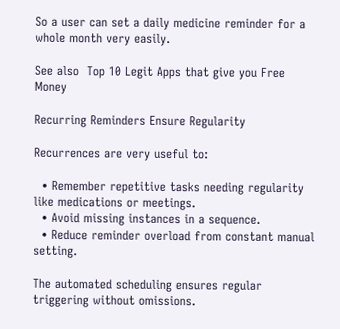So a user can set a daily medicine reminder for a whole month very easily.

See also  Top 10 Legit Apps that give you Free Money

Recurring Reminders Ensure Regularity

Recurrences are very useful to:

  • Remember repetitive tasks needing regularity like medications or meetings.
  • Avoid missing instances in a sequence.
  • Reduce reminder overload from constant manual setting.

The automated scheduling ensures regular triggering without omissions.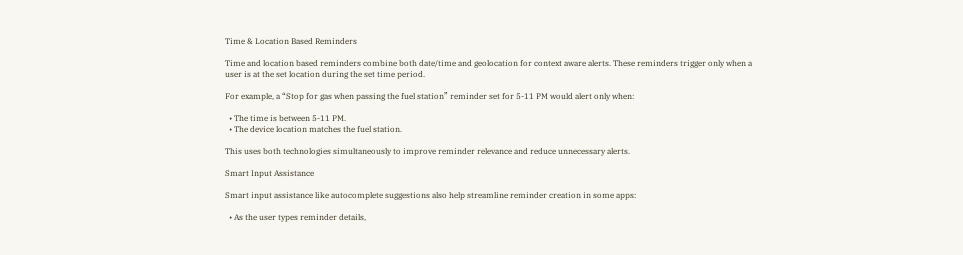Time & Location Based Reminders

Time and location based reminders combine both date/time and geolocation for context aware alerts. These reminders trigger only when a user is at the set location during the set time period.

For example, a “Stop for gas when passing the fuel station” reminder set for 5-11 PM would alert only when:

  • The time is between 5-11 PM.
  • The device location matches the fuel station.

This uses both technologies simultaneously to improve reminder relevance and reduce unnecessary alerts.

Smart Input Assistance

Smart input assistance like autocomplete suggestions also help streamline reminder creation in some apps:

  • As the user types reminder details,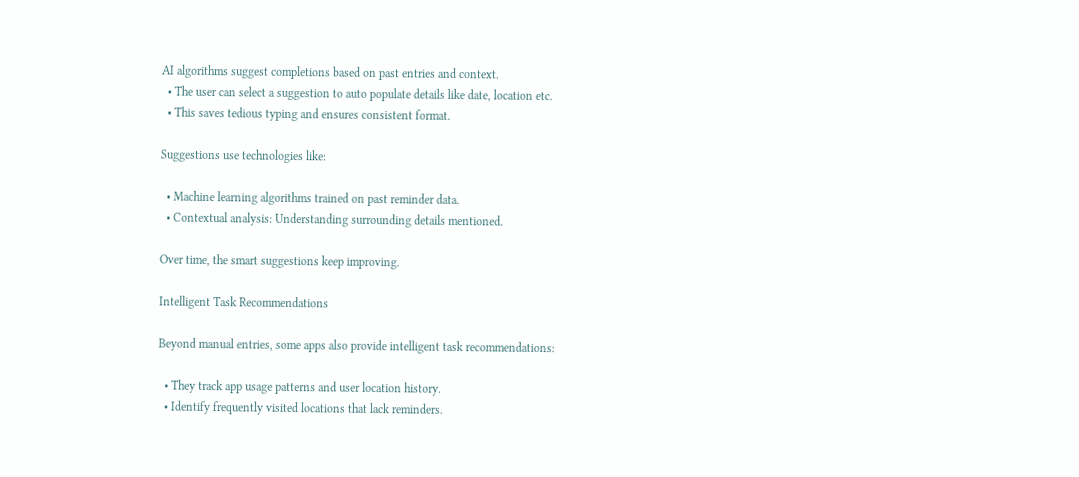AI algorithms suggest completions based on past entries and context.
  • The user can select a suggestion to auto populate details like date, location etc.
  • This saves tedious typing and ensures consistent format.

Suggestions use technologies like:

  • Machine learning algorithms trained on past reminder data.
  • Contextual analysis: Understanding surrounding details mentioned.

Over time, the smart suggestions keep improving.

Intelligent Task Recommendations

Beyond manual entries, some apps also provide intelligent task recommendations:

  • They track app usage patterns and user location history.
  • Identify frequently visited locations that lack reminders.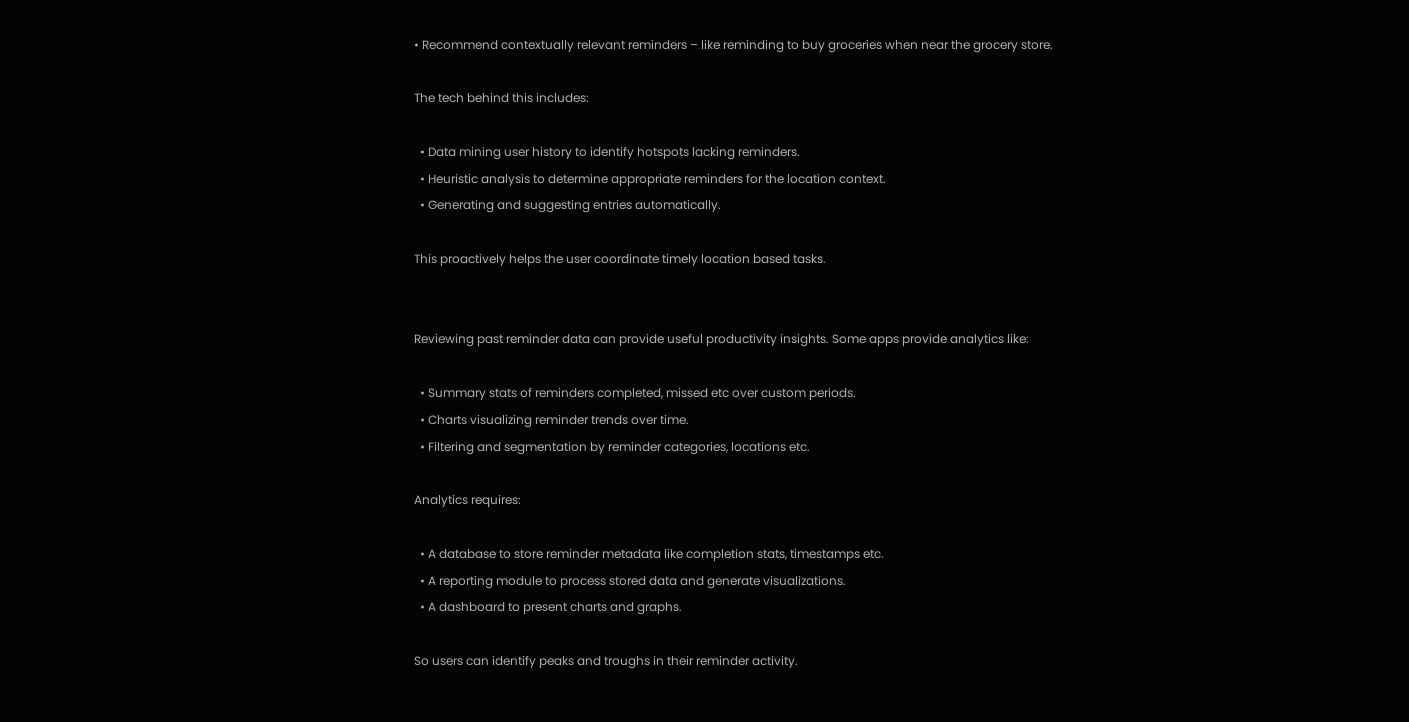• Recommend contextually relevant reminders – like reminding to buy groceries when near the grocery store.

The tech behind this includes:

  • Data mining user history to identify hotspots lacking reminders.
  • Heuristic analysis to determine appropriate reminders for the location context.
  • Generating and suggesting entries automatically.

This proactively helps the user coordinate timely location based tasks.


Reviewing past reminder data can provide useful productivity insights. Some apps provide analytics like:

  • Summary stats of reminders completed, missed etc over custom periods.
  • Charts visualizing reminder trends over time.
  • Filtering and segmentation by reminder categories, locations etc.

Analytics requires:

  • A database to store reminder metadata like completion stats, timestamps etc.
  • A reporting module to process stored data and generate visualizations.
  • A dashboard to present charts and graphs.

So users can identify peaks and troughs in their reminder activity.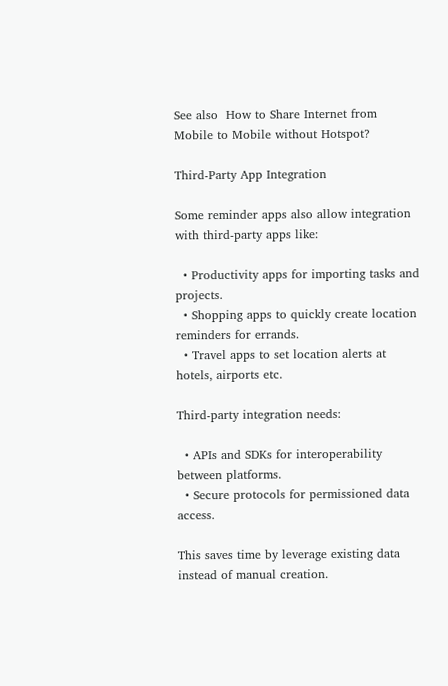See also  How to Share Internet from Mobile to Mobile without Hotspot?

Third-Party App Integration

Some reminder apps also allow integration with third-party apps like:

  • Productivity apps for importing tasks and projects.
  • Shopping apps to quickly create location reminders for errands.
  • Travel apps to set location alerts at hotels, airports etc.

Third-party integration needs:

  • APIs and SDKs for interoperability between platforms.
  • Secure protocols for permissioned data access.

This saves time by leverage existing data instead of manual creation.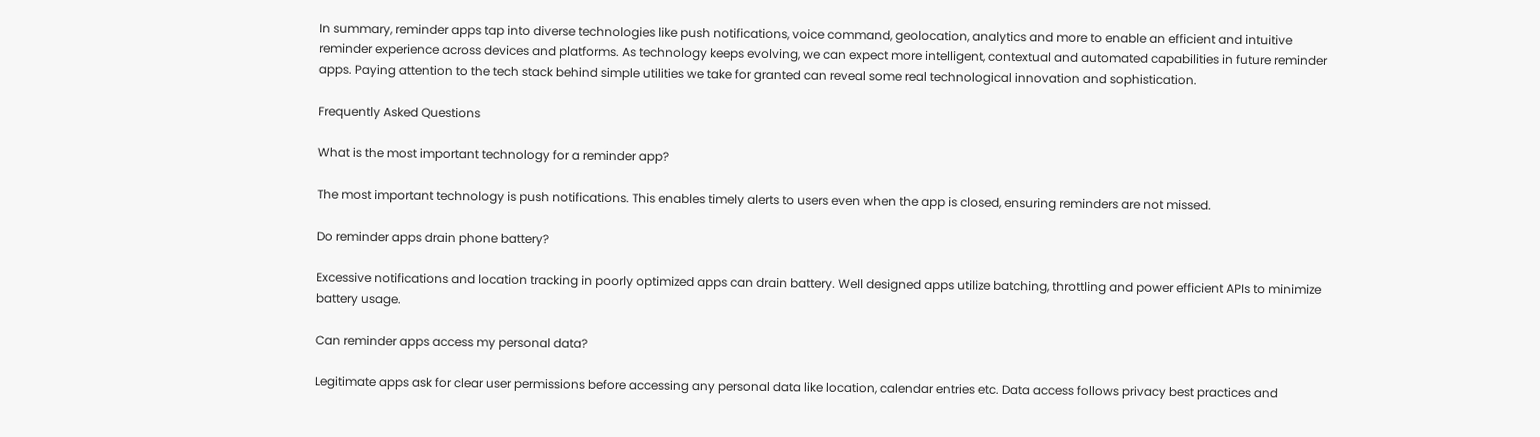In summary, reminder apps tap into diverse technologies like push notifications, voice command, geolocation, analytics and more to enable an efficient and intuitive reminder experience across devices and platforms. As technology keeps evolving, we can expect more intelligent, contextual and automated capabilities in future reminder apps. Paying attention to the tech stack behind simple utilities we take for granted can reveal some real technological innovation and sophistication.

Frequently Asked Questions

What is the most important technology for a reminder app?

The most important technology is push notifications. This enables timely alerts to users even when the app is closed, ensuring reminders are not missed.

Do reminder apps drain phone battery?

Excessive notifications and location tracking in poorly optimized apps can drain battery. Well designed apps utilize batching, throttling and power efficient APIs to minimize battery usage.

Can reminder apps access my personal data?

Legitimate apps ask for clear user permissions before accessing any personal data like location, calendar entries etc. Data access follows privacy best practices and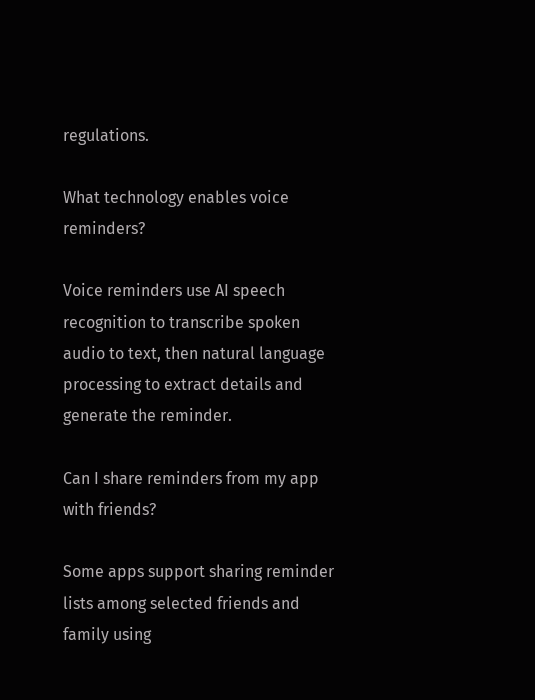regulations.

What technology enables voice reminders?

Voice reminders use AI speech recognition to transcribe spoken audio to text, then natural language processing to extract details and generate the reminder.

Can I share reminders from my app with friends?

Some apps support sharing reminder lists among selected friends and family using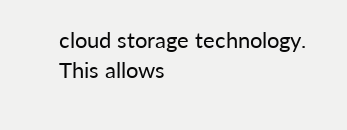cloud storage technology. This allows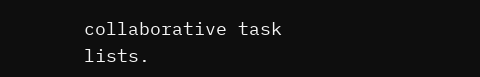collaborative task lists.